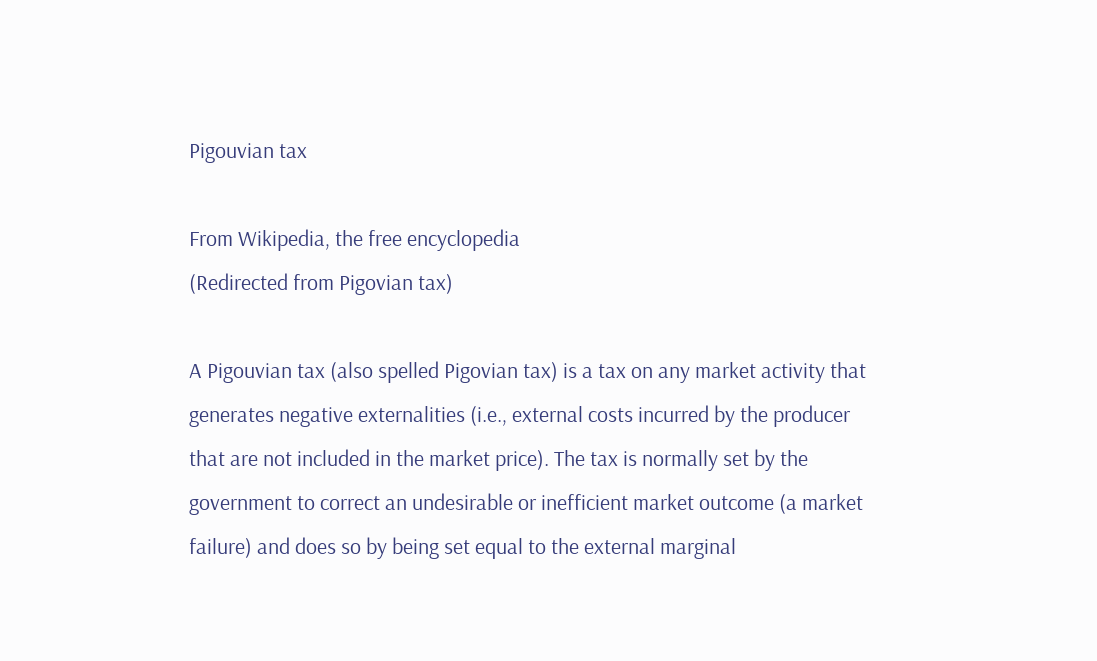Pigouvian tax

From Wikipedia, the free encyclopedia
(Redirected from Pigovian tax)

A Pigouvian tax (also spelled Pigovian tax) is a tax on any market activity that generates negative externalities (i.e., external costs incurred by the producer that are not included in the market price). The tax is normally set by the government to correct an undesirable or inefficient market outcome (a market failure) and does so by being set equal to the external marginal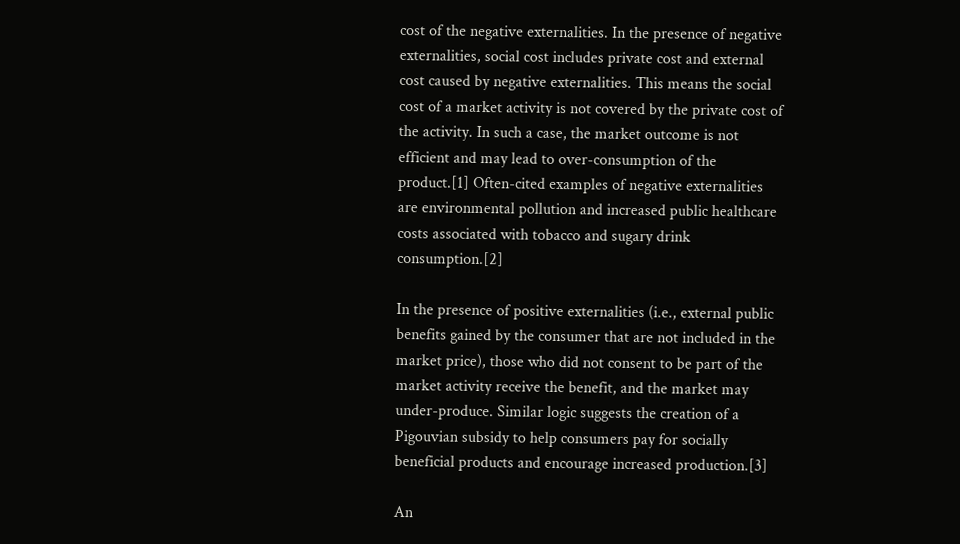cost of the negative externalities. In the presence of negative externalities, social cost includes private cost and external cost caused by negative externalities. This means the social cost of a market activity is not covered by the private cost of the activity. In such a case, the market outcome is not efficient and may lead to over-consumption of the product.[1] Often-cited examples of negative externalities are environmental pollution and increased public healthcare costs associated with tobacco and sugary drink consumption.[2]

In the presence of positive externalities (i.e., external public benefits gained by the consumer that are not included in the market price), those who did not consent to be part of the market activity receive the benefit, and the market may under-produce. Similar logic suggests the creation of a Pigouvian subsidy to help consumers pay for socially beneficial products and encourage increased production.[3]

An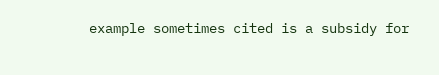example sometimes cited is a subsidy for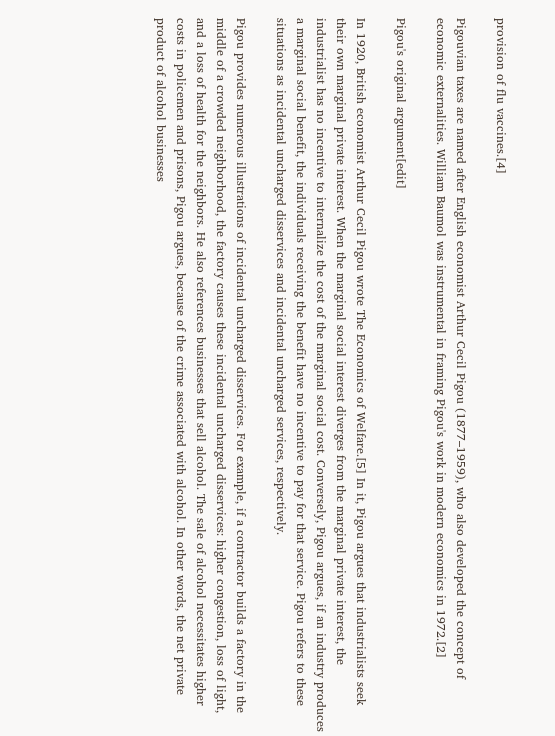provision of flu vaccines.[4]

Pigouvian taxes are named after English economist Arthur Cecil Pigou (1877–1959), who also developed the concept of economic externalities. William Baumol was instrumental in framing Pigou's work in modern economics in 1972.[2]

Pigou's original argument[edit]

In 1920, British economist Arthur Cecil Pigou wrote The Economics of Welfare.[5] In it, Pigou argues that industrialists seek their own marginal private interest. When the marginal social interest diverges from the marginal private interest, the industrialist has no incentive to internalize the cost of the marginal social cost. Conversely, Pigou argues, if an industry produces a marginal social benefit, the individuals receiving the benefit have no incentive to pay for that service. Pigou refers to these situations as incidental uncharged disservices and incidental uncharged services, respectively.

Pigou provides numerous illustrations of incidental uncharged disservices. For example, if a contractor builds a factory in the middle of a crowded neighborhood, the factory causes these incidental uncharged disservices: higher congestion, loss of light, and a loss of health for the neighbors. He also references businesses that sell alcohol. The sale of alcohol necessitates higher costs in policemen and prisons, Pigou argues, because of the crime associated with alcohol. In other words, the net private product of alcohol businesses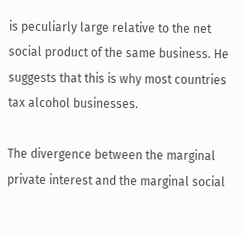is peculiarly large relative to the net social product of the same business. He suggests that this is why most countries tax alcohol businesses.

The divergence between the marginal private interest and the marginal social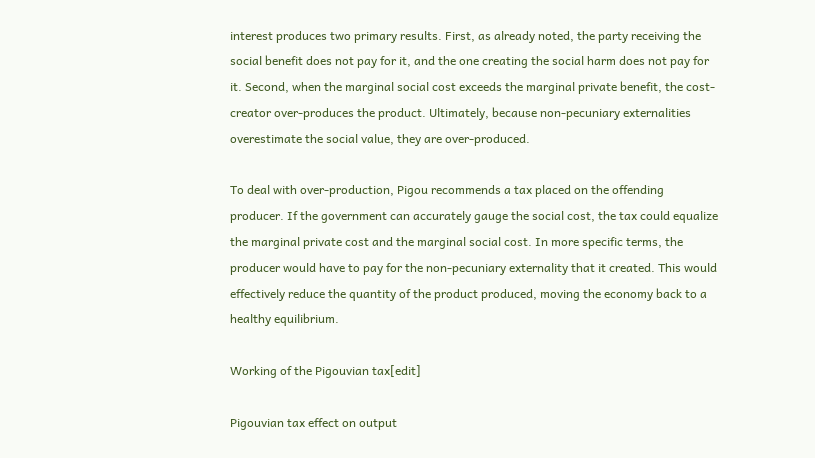interest produces two primary results. First, as already noted, the party receiving the social benefit does not pay for it, and the one creating the social harm does not pay for it. Second, when the marginal social cost exceeds the marginal private benefit, the cost-creator over-produces the product. Ultimately, because non-pecuniary externalities overestimate the social value, they are over-produced.

To deal with over-production, Pigou recommends a tax placed on the offending producer. If the government can accurately gauge the social cost, the tax could equalize the marginal private cost and the marginal social cost. In more specific terms, the producer would have to pay for the non-pecuniary externality that it created. This would effectively reduce the quantity of the product produced, moving the economy back to a healthy equilibrium.

Working of the Pigouvian tax[edit]

Pigouvian tax effect on output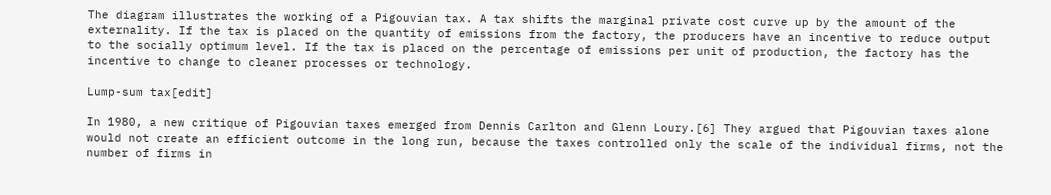The diagram illustrates the working of a Pigouvian tax. A tax shifts the marginal private cost curve up by the amount of the externality. If the tax is placed on the quantity of emissions from the factory, the producers have an incentive to reduce output to the socially optimum level. If the tax is placed on the percentage of emissions per unit of production, the factory has the incentive to change to cleaner processes or technology.

Lump-sum tax[edit]

In 1980, a new critique of Pigouvian taxes emerged from Dennis Carlton and Glenn Loury.[6] They argued that Pigouvian taxes alone would not create an efficient outcome in the long run, because the taxes controlled only the scale of the individual firms, not the number of firms in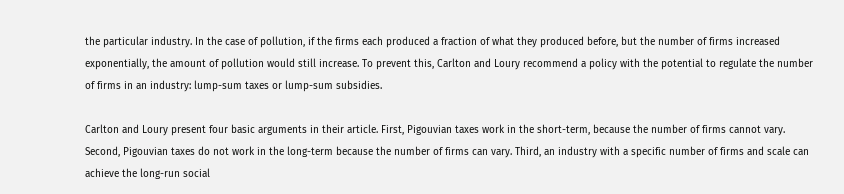the particular industry. In the case of pollution, if the firms each produced a fraction of what they produced before, but the number of firms increased exponentially, the amount of pollution would still increase. To prevent this, Carlton and Loury recommend a policy with the potential to regulate the number of firms in an industry: lump-sum taxes or lump-sum subsidies.

Carlton and Loury present four basic arguments in their article. First, Pigouvian taxes work in the short-term, because the number of firms cannot vary. Second, Pigouvian taxes do not work in the long-term because the number of firms can vary. Third, an industry with a specific number of firms and scale can achieve the long-run social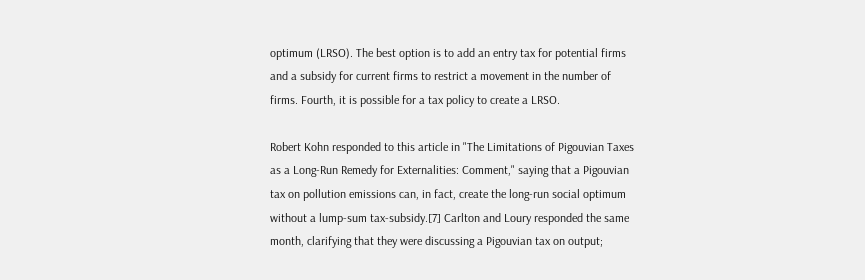optimum (LRSO). The best option is to add an entry tax for potential firms and a subsidy for current firms to restrict a movement in the number of firms. Fourth, it is possible for a tax policy to create a LRSO.

Robert Kohn responded to this article in "The Limitations of Pigouvian Taxes as a Long-Run Remedy for Externalities: Comment," saying that a Pigouvian tax on pollution emissions can, in fact, create the long-run social optimum without a lump-sum tax-subsidy.[7] Carlton and Loury responded the same month, clarifying that they were discussing a Pigouvian tax on output;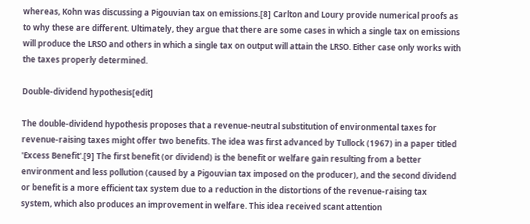whereas, Kohn was discussing a Pigouvian tax on emissions.[8] Carlton and Loury provide numerical proofs as to why these are different. Ultimately, they argue that there are some cases in which a single tax on emissions will produce the LRSO and others in which a single tax on output will attain the LRSO. Either case only works with the taxes properly determined.

Double-dividend hypothesis[edit]

The double-dividend hypothesis proposes that a revenue-neutral substitution of environmental taxes for revenue-raising taxes might offer two benefits. The idea was first advanced by Tullock (1967) in a paper titled 'Excess Benefit'.[9] The first benefit (or dividend) is the benefit or welfare gain resulting from a better environment and less pollution (caused by a Pigouvian tax imposed on the producer), and the second dividend or benefit is a more efficient tax system due to a reduction in the distortions of the revenue-raising tax system, which also produces an improvement in welfare. This idea received scant attention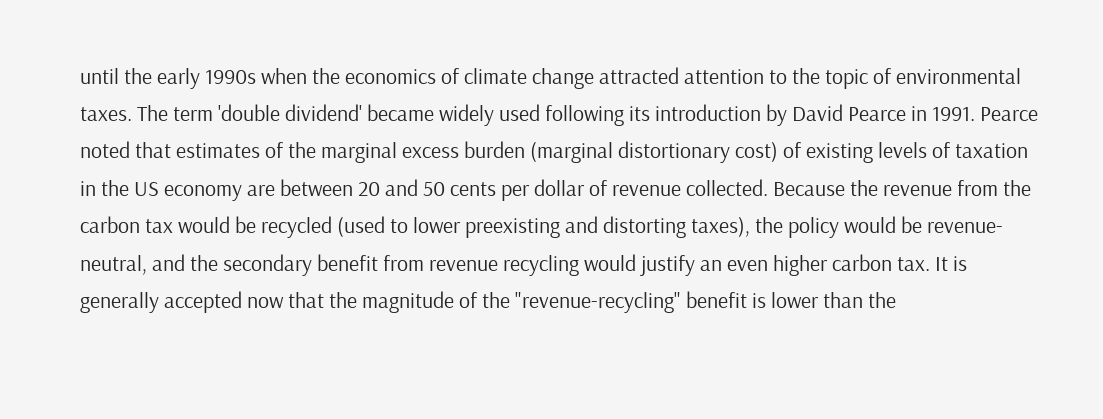until the early 1990s when the economics of climate change attracted attention to the topic of environmental taxes. The term 'double dividend' became widely used following its introduction by David Pearce in 1991. Pearce noted that estimates of the marginal excess burden (marginal distortionary cost) of existing levels of taxation in the US economy are between 20 and 50 cents per dollar of revenue collected. Because the revenue from the carbon tax would be recycled (used to lower preexisting and distorting taxes), the policy would be revenue-neutral, and the secondary benefit from revenue recycling would justify an even higher carbon tax. It is generally accepted now that the magnitude of the "revenue-recycling" benefit is lower than the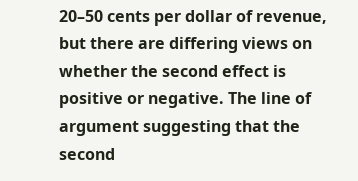20–50 cents per dollar of revenue, but there are differing views on whether the second effect is positive or negative. The line of argument suggesting that the second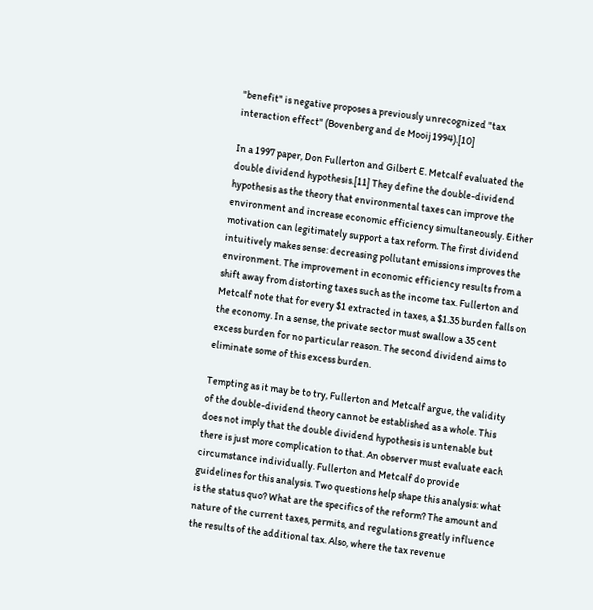"benefit" is negative proposes a previously unrecognized "tax interaction effect" (Bovenberg and de Mooij 1994).[10]

In a 1997 paper, Don Fullerton and Gilbert E. Metcalf evaluated the double dividend hypothesis.[11] They define the double-dividend hypothesis as the theory that environmental taxes can improve the environment and increase economic efficiency simultaneously. Either motivation can legitimately support a tax reform. The first dividend intuitively makes sense: decreasing pollutant emissions improves the environment. The improvement in economic efficiency results from a shift away from distorting taxes such as the income tax. Fullerton and Metcalf note that for every $1 extracted in taxes, a $1.35 burden falls on the economy. In a sense, the private sector must swallow a 35 cent excess burden for no particular reason. The second dividend aims to eliminate some of this excess burden.

Tempting as it may be to try, Fullerton and Metcalf argue, the validity of the double-dividend theory cannot be established as a whole. This does not imply that the double dividend hypothesis is untenable but there is just more complication to that. An observer must evaluate each circumstance individually. Fullerton and Metcalf do provide guidelines for this analysis. Two questions help shape this analysis: what is the status quo? What are the specifics of the reform? The amount and nature of the current taxes, permits, and regulations greatly influence the results of the additional tax. Also, where the tax revenue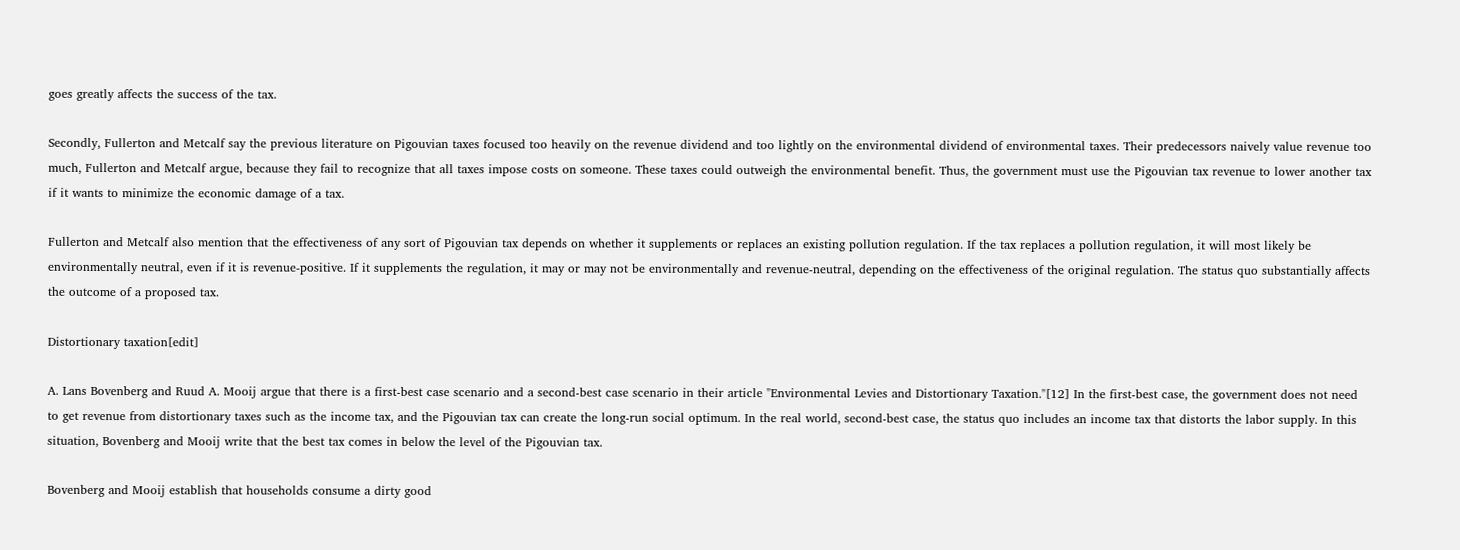goes greatly affects the success of the tax.

Secondly, Fullerton and Metcalf say the previous literature on Pigouvian taxes focused too heavily on the revenue dividend and too lightly on the environmental dividend of environmental taxes. Their predecessors naively value revenue too much, Fullerton and Metcalf argue, because they fail to recognize that all taxes impose costs on someone. These taxes could outweigh the environmental benefit. Thus, the government must use the Pigouvian tax revenue to lower another tax if it wants to minimize the economic damage of a tax.

Fullerton and Metcalf also mention that the effectiveness of any sort of Pigouvian tax depends on whether it supplements or replaces an existing pollution regulation. If the tax replaces a pollution regulation, it will most likely be environmentally neutral, even if it is revenue-positive. If it supplements the regulation, it may or may not be environmentally and revenue-neutral, depending on the effectiveness of the original regulation. The status quo substantially affects the outcome of a proposed tax.

Distortionary taxation[edit]

A. Lans Bovenberg and Ruud A. Mooij argue that there is a first-best case scenario and a second-best case scenario in their article "Environmental Levies and Distortionary Taxation."[12] In the first-best case, the government does not need to get revenue from distortionary taxes such as the income tax, and the Pigouvian tax can create the long-run social optimum. In the real world, second-best case, the status quo includes an income tax that distorts the labor supply. In this situation, Bovenberg and Mooij write that the best tax comes in below the level of the Pigouvian tax.

Bovenberg and Mooij establish that households consume a dirty good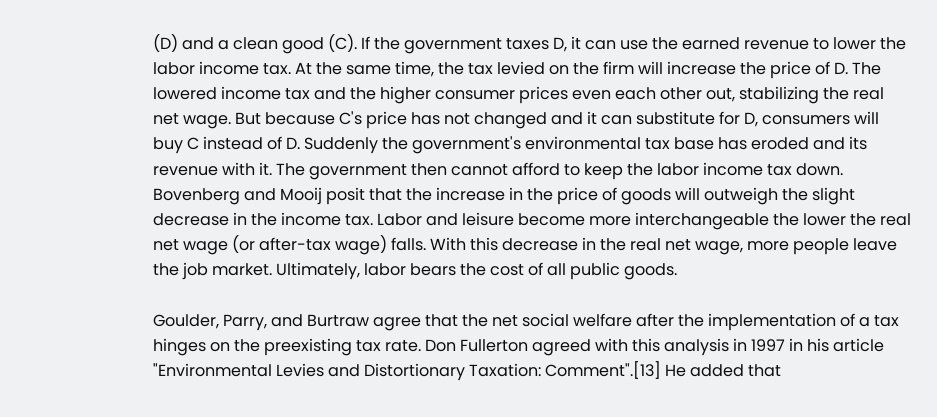(D) and a clean good (C). If the government taxes D, it can use the earned revenue to lower the labor income tax. At the same time, the tax levied on the firm will increase the price of D. The lowered income tax and the higher consumer prices even each other out, stabilizing the real net wage. But because C's price has not changed and it can substitute for D, consumers will buy C instead of D. Suddenly the government's environmental tax base has eroded and its revenue with it. The government then cannot afford to keep the labor income tax down. Bovenberg and Mooij posit that the increase in the price of goods will outweigh the slight decrease in the income tax. Labor and leisure become more interchangeable the lower the real net wage (or after-tax wage) falls. With this decrease in the real net wage, more people leave the job market. Ultimately, labor bears the cost of all public goods.

Goulder, Parry, and Burtraw agree that the net social welfare after the implementation of a tax hinges on the preexisting tax rate. Don Fullerton agreed with this analysis in 1997 in his article "Environmental Levies and Distortionary Taxation: Comment".[13] He added that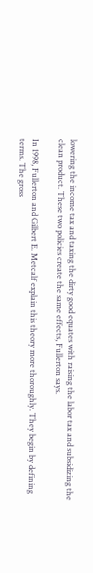lowering the income tax and taxing the dirty good equates with raising the labor tax and subsidizing the clean product. These two policies create the same effects, Fullerton says.

In 1998, Fullerton and Gilbert E. Metcalf explain this theory more thoroughly. They begin by defining terms. The gross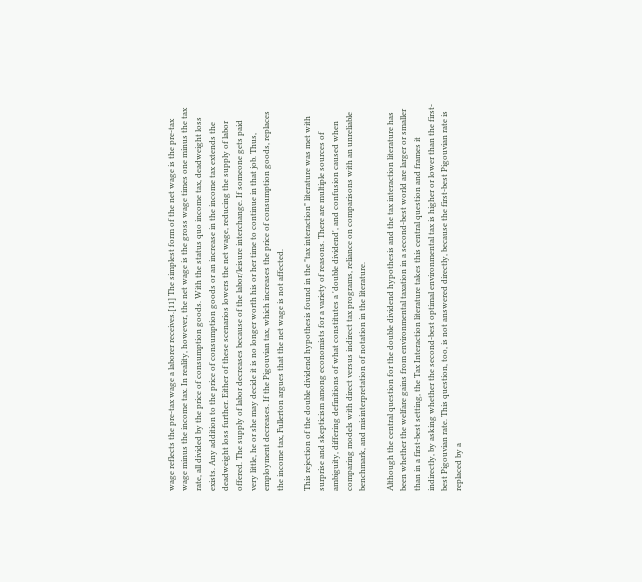wage reflects the pre-tax wage a laborer receives.[11] The simplest form of the net wage is the pre-tax wage minus the income tax. In reality, however, the net wage is the gross wage times one minus the tax rate, all divided by the price of consumption goods. With the status quo income tax, deadweight loss exists. Any addition to the price of consumption goods or an increase in the income tax extends the deadweight loss further. Either of these scenarios lowers the net wage, reducing the supply of labor offered. The supply of labor decreases because of the labor/leisure interchange. If someone gets paid very little, he or she may decide it is no longer worth his or her time to continue in that job. Thus, employment decreases. If the Pigouvian tax, which increases the price of consumption goods, replaces the income tax, Fullerton argues that the net wage is not affected.

This rejection of the double dividend hypothesis found in the "tax interaction" literature was met with surprise and skepticism among economists for a variety of reasons. There are multiple sources of ambiguity, differing definitions of what constitutes a 'double dividend', and confusion caused when comparing models with direct versus indirect tax programs, reliance on comparisons with an unreliable benchmark, and misinterpretation of notation in the literature.

Although the central question for the double dividend hypothesis and the tax interaction literature has been whether the welfare gains from environmental taxation in a second-best world are larger or smaller than in a first-best setting, the Tax Interaction literature takes this central question and frames it indirectly, by asking whether the second-best optimal environmental tax is higher or lower than the first-best Pigouvian rate. This question, too, is not answered directly, because the first-best Pigouvian rate is replaced by a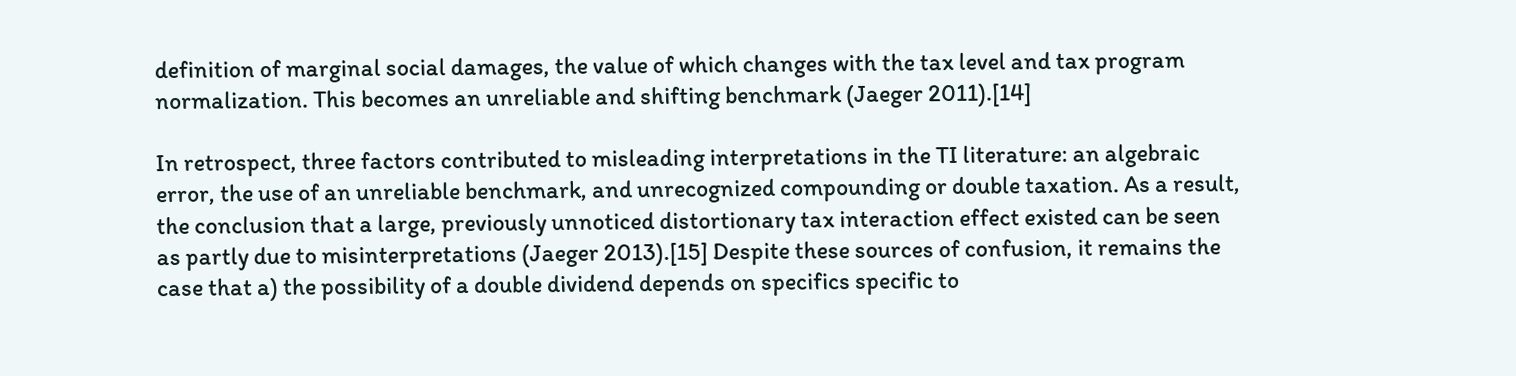definition of marginal social damages, the value of which changes with the tax level and tax program normalization. This becomes an unreliable and shifting benchmark (Jaeger 2011).[14]

In retrospect, three factors contributed to misleading interpretations in the TI literature: an algebraic error, the use of an unreliable benchmark, and unrecognized compounding or double taxation. As a result, the conclusion that a large, previously unnoticed distortionary tax interaction effect existed can be seen as partly due to misinterpretations (Jaeger 2013).[15] Despite these sources of confusion, it remains the case that a) the possibility of a double dividend depends on specifics specific to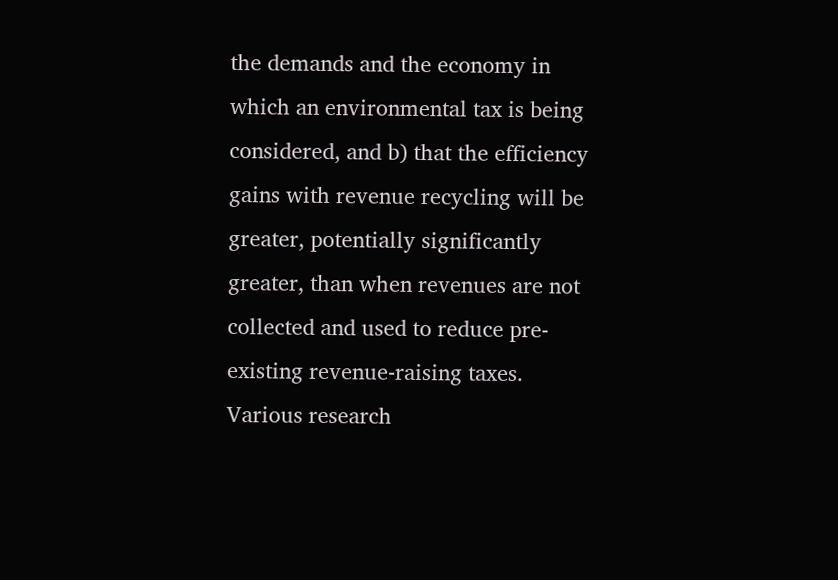the demands and the economy in which an environmental tax is being considered, and b) that the efficiency gains with revenue recycling will be greater, potentially significantly greater, than when revenues are not collected and used to reduce pre-existing revenue-raising taxes. Various research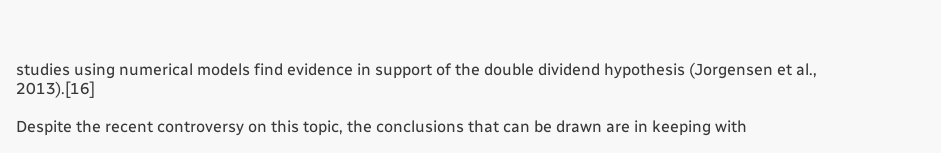studies using numerical models find evidence in support of the double dividend hypothesis (Jorgensen et al., 2013).[16]

Despite the recent controversy on this topic, the conclusions that can be drawn are in keeping with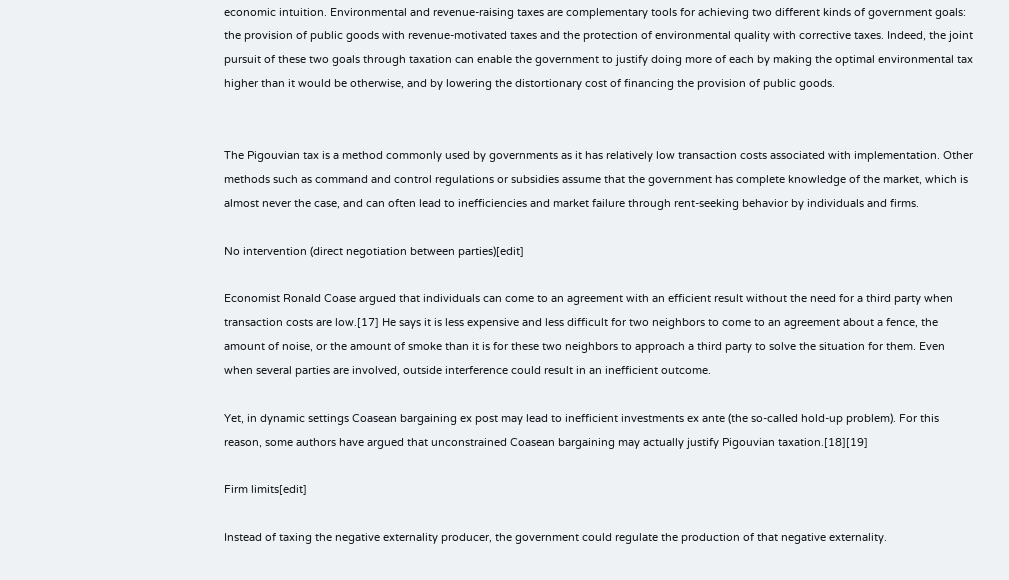economic intuition. Environmental and revenue-raising taxes are complementary tools for achieving two different kinds of government goals: the provision of public goods with revenue-motivated taxes and the protection of environmental quality with corrective taxes. Indeed, the joint pursuit of these two goals through taxation can enable the government to justify doing more of each by making the optimal environmental tax higher than it would be otherwise, and by lowering the distortionary cost of financing the provision of public goods.


The Pigouvian tax is a method commonly used by governments as it has relatively low transaction costs associated with implementation. Other methods such as command and control regulations or subsidies assume that the government has complete knowledge of the market, which is almost never the case, and can often lead to inefficiencies and market failure through rent-seeking behavior by individuals and firms.

No intervention (direct negotiation between parties)[edit]

Economist Ronald Coase argued that individuals can come to an agreement with an efficient result without the need for a third party when transaction costs are low.[17] He says it is less expensive and less difficult for two neighbors to come to an agreement about a fence, the amount of noise, or the amount of smoke than it is for these two neighbors to approach a third party to solve the situation for them. Even when several parties are involved, outside interference could result in an inefficient outcome.

Yet, in dynamic settings Coasean bargaining ex post may lead to inefficient investments ex ante (the so-called hold-up problem). For this reason, some authors have argued that unconstrained Coasean bargaining may actually justify Pigouvian taxation.[18][19]

Firm limits[edit]

Instead of taxing the negative externality producer, the government could regulate the production of that negative externality.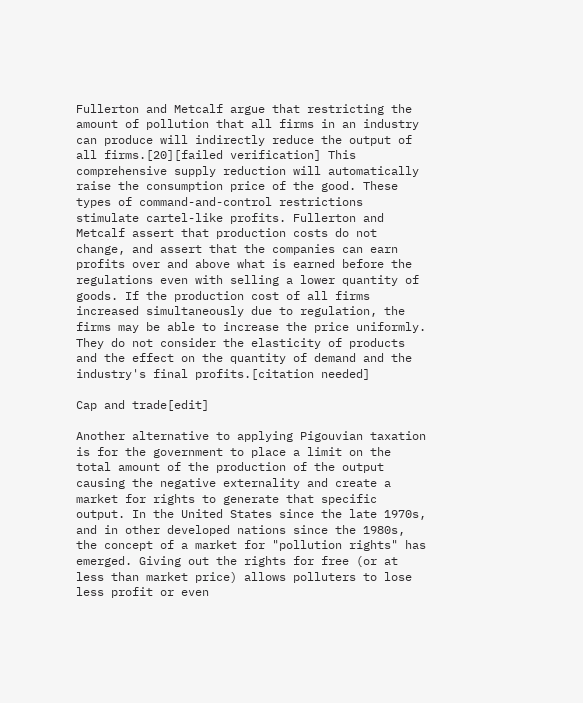Fullerton and Metcalf argue that restricting the amount of pollution that all firms in an industry can produce will indirectly reduce the output of all firms.[20][failed verification] This comprehensive supply reduction will automatically raise the consumption price of the good. These types of command-and-control restrictions stimulate cartel-like profits. Fullerton and Metcalf assert that production costs do not change, and assert that the companies can earn profits over and above what is earned before the regulations even with selling a lower quantity of goods. If the production cost of all firms increased simultaneously due to regulation, the firms may be able to increase the price uniformly. They do not consider the elasticity of products and the effect on the quantity of demand and the industry's final profits.[citation needed]

Cap and trade[edit]

Another alternative to applying Pigouvian taxation is for the government to place a limit on the total amount of the production of the output causing the negative externality and create a market for rights to generate that specific output. In the United States since the late 1970s, and in other developed nations since the 1980s, the concept of a market for "pollution rights" has emerged. Giving out the rights for free (or at less than market price) allows polluters to lose less profit or even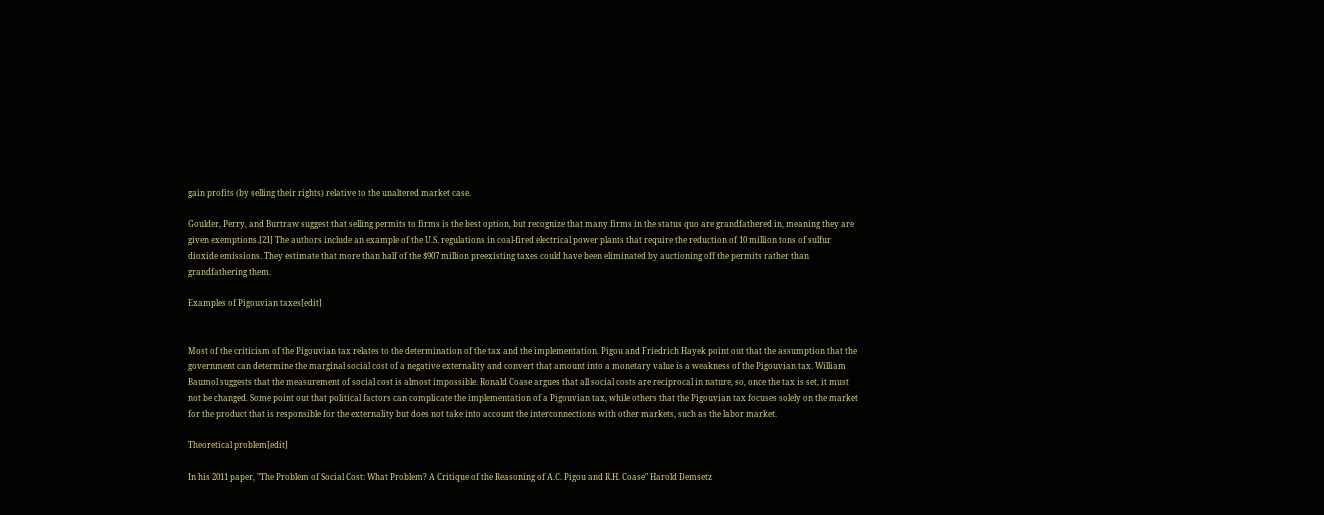gain profits (by selling their rights) relative to the unaltered market case.

Goulder, Perry, and Burtraw suggest that selling permits to firms is the best option, but recognize that many firms in the status quo are grandfathered in, meaning they are given exemptions.[21] The authors include an example of the U.S. regulations in coal-fired electrical power plants that require the reduction of 10 million tons of sulfur dioxide emissions. They estimate that more than half of the $907 million preexisting taxes could have been eliminated by auctioning off the permits rather than grandfathering them.

Examples of Pigouvian taxes[edit]


Most of the criticism of the Pigouvian tax relates to the determination of the tax and the implementation. Pigou and Friedrich Hayek point out that the assumption that the government can determine the marginal social cost of a negative externality and convert that amount into a monetary value is a weakness of the Pigouvian tax. William Baumol suggests that the measurement of social cost is almost impossible. Ronald Coase argues that all social costs are reciprocal in nature, so, once the tax is set, it must not be changed. Some point out that political factors can complicate the implementation of a Pigouvian tax, while others that the Pigouvian tax focuses solely on the market for the product that is responsible for the externality but does not take into account the interconnections with other markets, such as the labor market.

Theoretical problem[edit]

In his 2011 paper, "The Problem of Social Cost: What Problem? A Critique of the Reasoning of A.C. Pigou and R.H. Coase" Harold Demsetz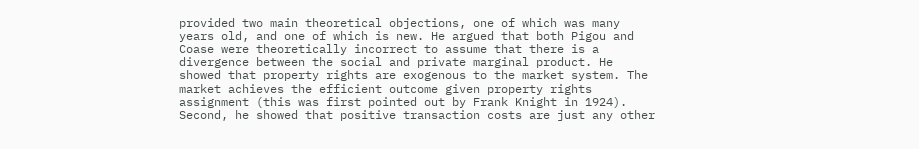provided two main theoretical objections, one of which was many years old, and one of which is new. He argued that both Pigou and Coase were theoretically incorrect to assume that there is a divergence between the social and private marginal product. He showed that property rights are exogenous to the market system. The market achieves the efficient outcome given property rights assignment (this was first pointed out by Frank Knight in 1924). Second, he showed that positive transaction costs are just any other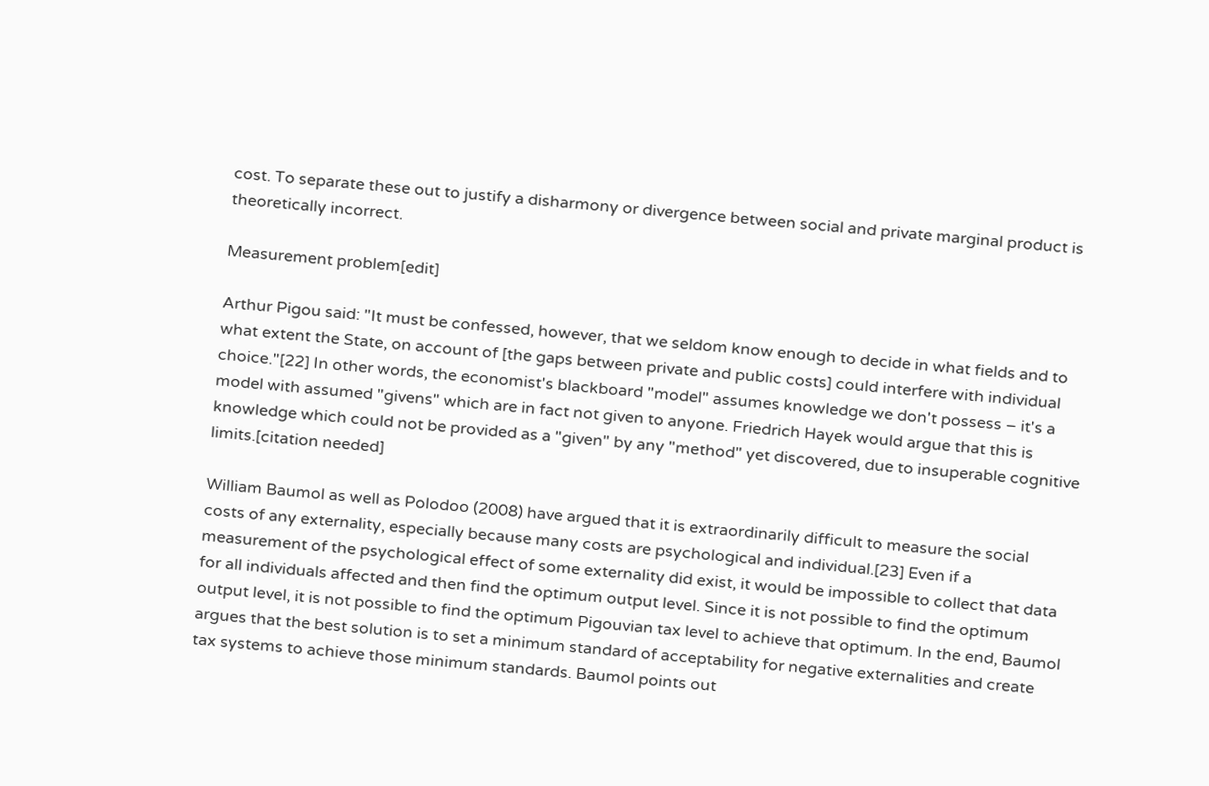cost. To separate these out to justify a disharmony or divergence between social and private marginal product is theoretically incorrect.

Measurement problem[edit]

Arthur Pigou said: "It must be confessed, however, that we seldom know enough to decide in what fields and to what extent the State, on account of [the gaps between private and public costs] could interfere with individual choice."[22] In other words, the economist's blackboard "model" assumes knowledge we don't possess – it's a model with assumed "givens" which are in fact not given to anyone. Friedrich Hayek would argue that this is knowledge which could not be provided as a "given" by any "method" yet discovered, due to insuperable cognitive limits.[citation needed]

William Baumol as well as Polodoo (2008) have argued that it is extraordinarily difficult to measure the social costs of any externality, especially because many costs are psychological and individual.[23] Even if a measurement of the psychological effect of some externality did exist, it would be impossible to collect that data for all individuals affected and then find the optimum output level. Since it is not possible to find the optimum output level, it is not possible to find the optimum Pigouvian tax level to achieve that optimum. In the end, Baumol argues that the best solution is to set a minimum standard of acceptability for negative externalities and create tax systems to achieve those minimum standards. Baumol points out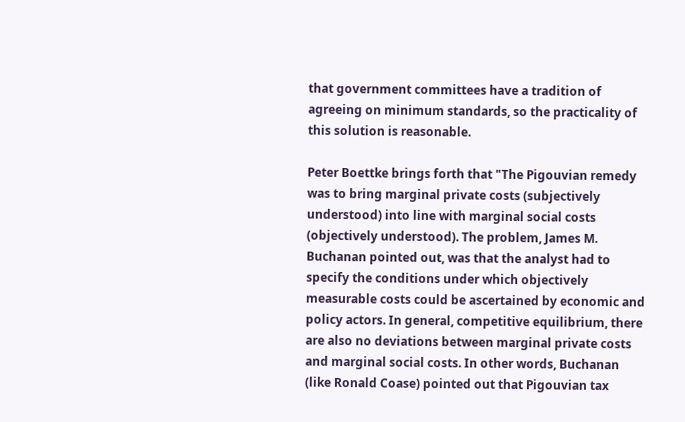that government committees have a tradition of agreeing on minimum standards, so the practicality of this solution is reasonable.

Peter Boettke brings forth that "The Pigouvian remedy was to bring marginal private costs (subjectively understood) into line with marginal social costs (objectively understood). The problem, James M. Buchanan pointed out, was that the analyst had to specify the conditions under which objectively measurable costs could be ascertained by economic and policy actors. In general, competitive equilibrium, there are also no deviations between marginal private costs and marginal social costs. In other words, Buchanan (like Ronald Coase) pointed out that Pigouvian tax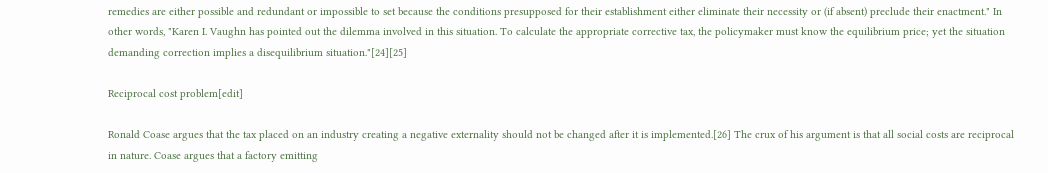remedies are either possible and redundant or impossible to set because the conditions presupposed for their establishment either eliminate their necessity or (if absent) preclude their enactment." In other words, "Karen I. Vaughn has pointed out the dilemma involved in this situation. To calculate the appropriate corrective tax, the policymaker must know the equilibrium price; yet the situation demanding correction implies a disequilibrium situation."[24][25]

Reciprocal cost problem[edit]

Ronald Coase argues that the tax placed on an industry creating a negative externality should not be changed after it is implemented.[26] The crux of his argument is that all social costs are reciprocal in nature. Coase argues that a factory emitting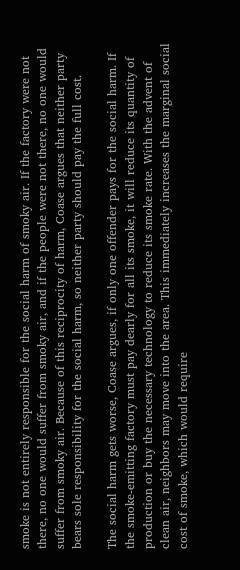smoke is not entirely responsible for the social harm of smoky air. If the factory were not there, no one would suffer from smoky air, and if the people were not there, no one would suffer from smoky air. Because of this reciprocity of harm, Coase argues that neither party bears sole responsibility for the social harm, so neither party should pay the full cost.

The social harm gets worse, Coase argues, if only one offender pays for the social harm. If the smoke-emitting factory must pay dearly for all its smoke, it will reduce its quantity of production or buy the necessary technology to reduce its smoke rate. With the advent of clean air, neighbors may move into the area. This immediately increases the marginal social cost of smoke, which would require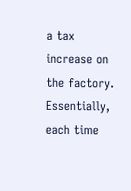a tax increase on the factory. Essentially, each time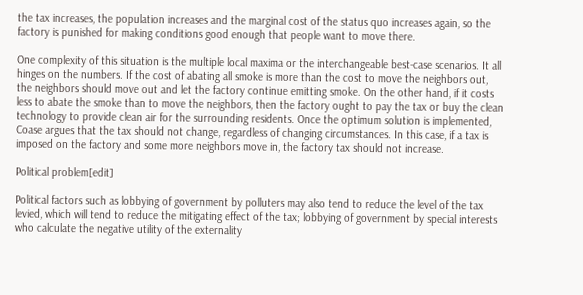the tax increases, the population increases and the marginal cost of the status quo increases again, so the factory is punished for making conditions good enough that people want to move there.

One complexity of this situation is the multiple local maxima or the interchangeable best-case scenarios. It all hinges on the numbers. If the cost of abating all smoke is more than the cost to move the neighbors out, the neighbors should move out and let the factory continue emitting smoke. On the other hand, if it costs less to abate the smoke than to move the neighbors, then the factory ought to pay the tax or buy the clean technology to provide clean air for the surrounding residents. Once the optimum solution is implemented, Coase argues that the tax should not change, regardless of changing circumstances. In this case, if a tax is imposed on the factory and some more neighbors move in, the factory tax should not increase.

Political problem[edit]

Political factors such as lobbying of government by polluters may also tend to reduce the level of the tax levied, which will tend to reduce the mitigating effect of the tax; lobbying of government by special interests who calculate the negative utility of the externality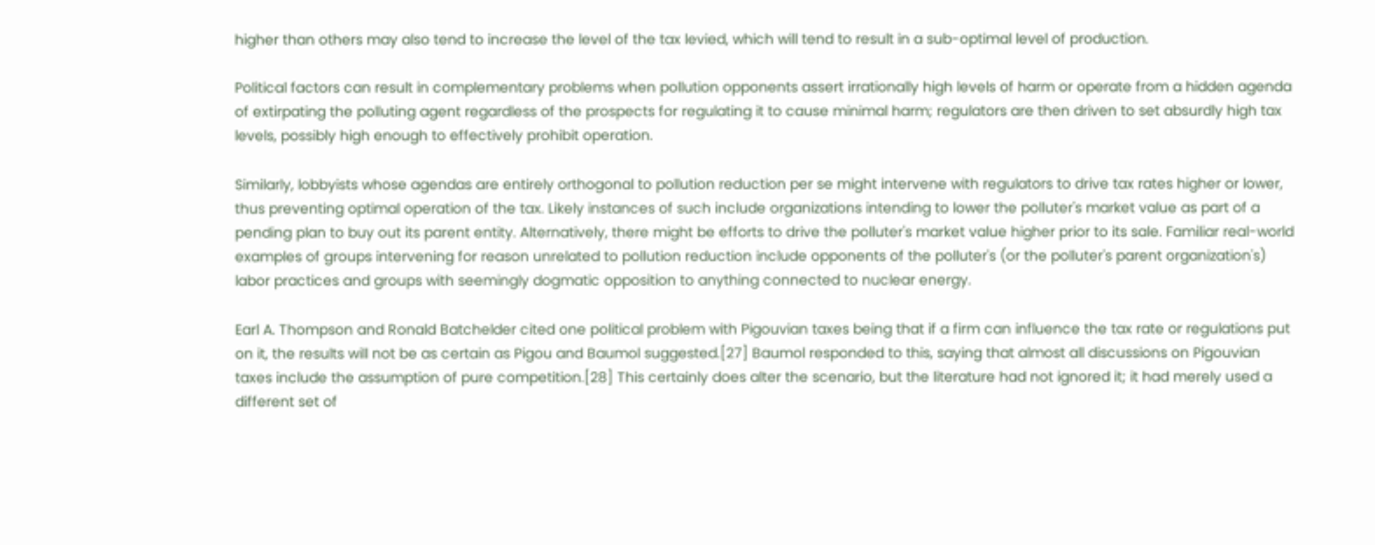higher than others may also tend to increase the level of the tax levied, which will tend to result in a sub-optimal level of production.

Political factors can result in complementary problems when pollution opponents assert irrationally high levels of harm or operate from a hidden agenda of extirpating the polluting agent regardless of the prospects for regulating it to cause minimal harm; regulators are then driven to set absurdly high tax levels, possibly high enough to effectively prohibit operation.

Similarly, lobbyists whose agendas are entirely orthogonal to pollution reduction per se might intervene with regulators to drive tax rates higher or lower, thus preventing optimal operation of the tax. Likely instances of such include organizations intending to lower the polluter's market value as part of a pending plan to buy out its parent entity. Alternatively, there might be efforts to drive the polluter's market value higher prior to its sale. Familiar real-world examples of groups intervening for reason unrelated to pollution reduction include opponents of the polluter's (or the polluter's parent organization's) labor practices and groups with seemingly dogmatic opposition to anything connected to nuclear energy.

Earl A. Thompson and Ronald Batchelder cited one political problem with Pigouvian taxes being that if a firm can influence the tax rate or regulations put on it, the results will not be as certain as Pigou and Baumol suggested.[27] Baumol responded to this, saying that almost all discussions on Pigouvian taxes include the assumption of pure competition.[28] This certainly does alter the scenario, but the literature had not ignored it; it had merely used a different set of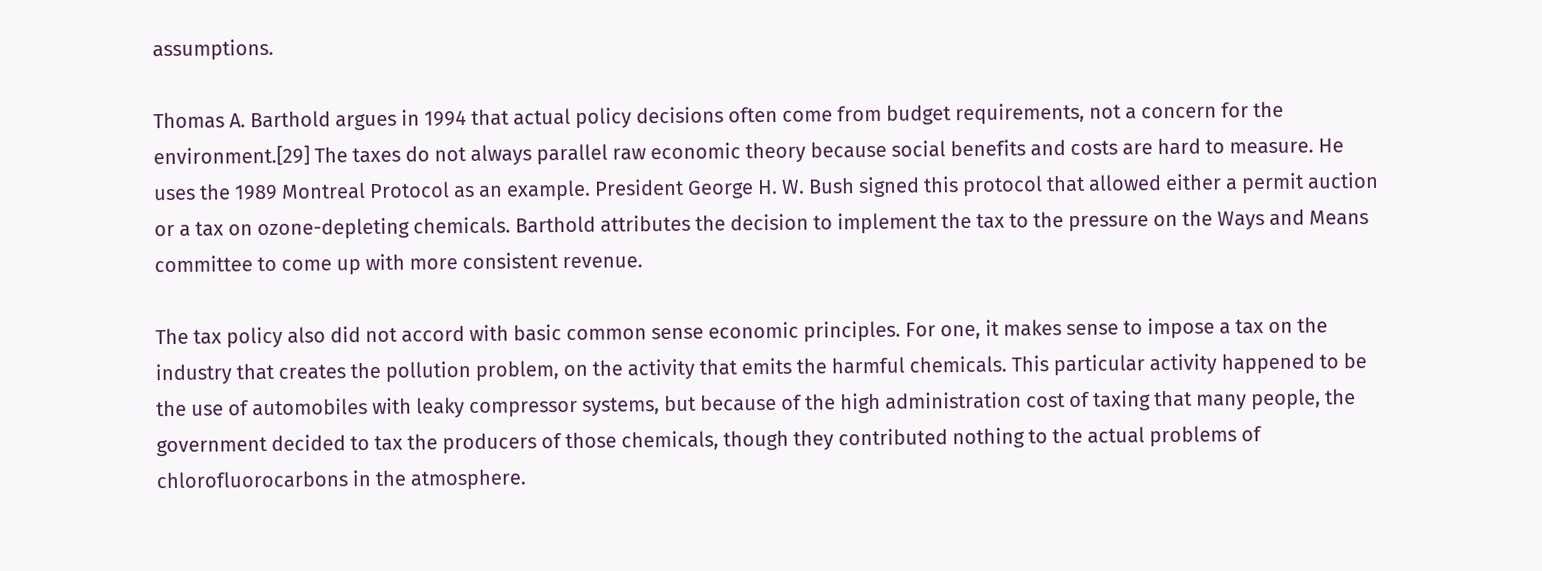assumptions.

Thomas A. Barthold argues in 1994 that actual policy decisions often come from budget requirements, not a concern for the environment.[29] The taxes do not always parallel raw economic theory because social benefits and costs are hard to measure. He uses the 1989 Montreal Protocol as an example. President George H. W. Bush signed this protocol that allowed either a permit auction or a tax on ozone-depleting chemicals. Barthold attributes the decision to implement the tax to the pressure on the Ways and Means committee to come up with more consistent revenue.

The tax policy also did not accord with basic common sense economic principles. For one, it makes sense to impose a tax on the industry that creates the pollution problem, on the activity that emits the harmful chemicals. This particular activity happened to be the use of automobiles with leaky compressor systems, but because of the high administration cost of taxing that many people, the government decided to tax the producers of those chemicals, though they contributed nothing to the actual problems of chlorofluorocarbons in the atmosphere.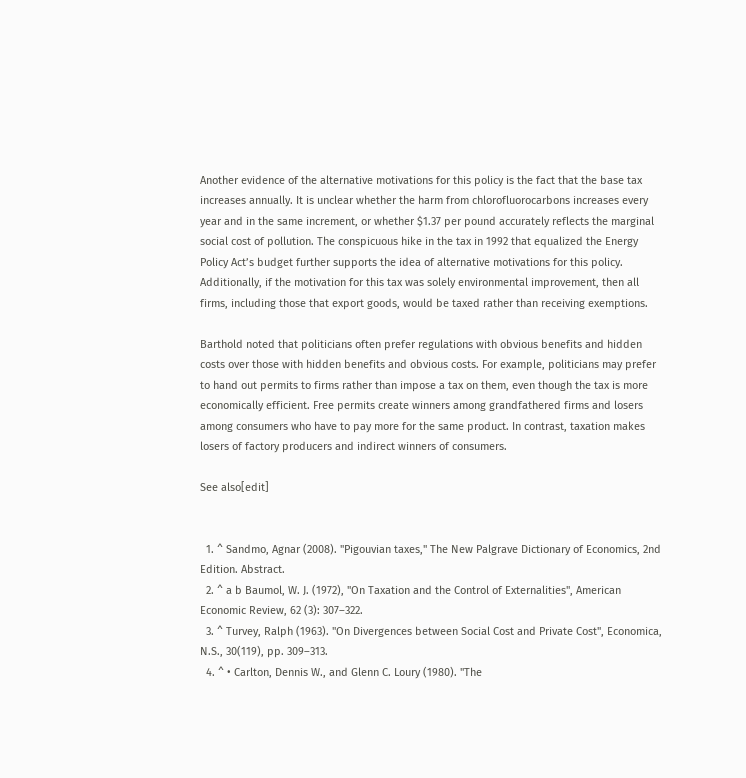Another evidence of the alternative motivations for this policy is the fact that the base tax increases annually. It is unclear whether the harm from chlorofluorocarbons increases every year and in the same increment, or whether $1.37 per pound accurately reflects the marginal social cost of pollution. The conspicuous hike in the tax in 1992 that equalized the Energy Policy Act’s budget further supports the idea of alternative motivations for this policy. Additionally, if the motivation for this tax was solely environmental improvement, then all firms, including those that export goods, would be taxed rather than receiving exemptions.

Barthold noted that politicians often prefer regulations with obvious benefits and hidden costs over those with hidden benefits and obvious costs. For example, politicians may prefer to hand out permits to firms rather than impose a tax on them, even though the tax is more economically efficient. Free permits create winners among grandfathered firms and losers among consumers who have to pay more for the same product. In contrast, taxation makes losers of factory producers and indirect winners of consumers.

See also[edit]


  1. ^ Sandmo, Agnar (2008). "Pigouvian taxes," The New Palgrave Dictionary of Economics, 2nd Edition. Abstract.
  2. ^ a b Baumol, W. J. (1972), "On Taxation and the Control of Externalities", American Economic Review, 62 (3): 307–322.
  3. ^ Turvey, Ralph (1963). "On Divergences between Social Cost and Private Cost", Economica, N.S., 30(119), pp. 309–313.
  4. ^ • Carlton, Dennis W., and Glenn C. Loury (1980). "The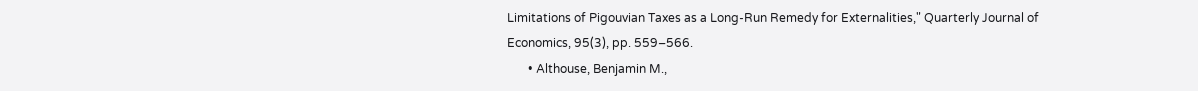Limitations of Pigouvian Taxes as a Long-Run Remedy for Externalities," Quarterly Journal of Economics, 95(3), pp. 559–566.
       • Althouse, Benjamin M.,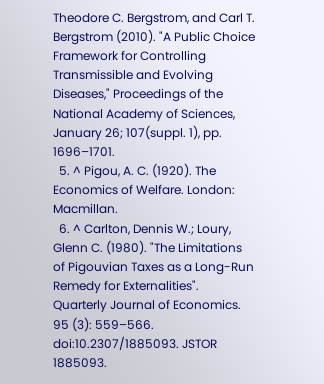Theodore C. Bergstrom, and Carl T. Bergstrom (2010). "A Public Choice Framework for Controlling Transmissible and Evolving Diseases," Proceedings of the National Academy of Sciences, January 26; 107(suppl. 1), pp. 1696–1701.
  5. ^ Pigou, A. C. (1920). The Economics of Welfare. London: Macmillan.
  6. ^ Carlton, Dennis W.; Loury, Glenn C. (1980). "The Limitations of Pigouvian Taxes as a Long-Run Remedy for Externalities". Quarterly Journal of Economics. 95 (3): 559–566. doi:10.2307/1885093. JSTOR 1885093.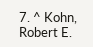7. ^ Kohn, Robert E.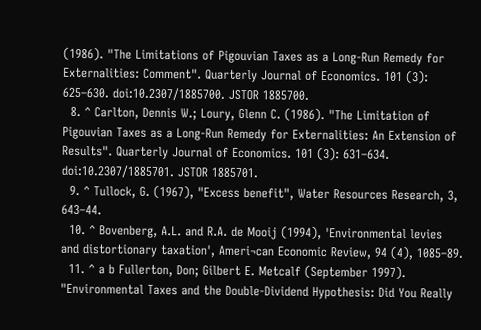(1986). "The Limitations of Pigouvian Taxes as a Long-Run Remedy for Externalities: Comment". Quarterly Journal of Economics. 101 (3): 625–630. doi:10.2307/1885700. JSTOR 1885700.
  8. ^ Carlton, Dennis W.; Loury, Glenn C. (1986). "The Limitation of Pigouvian Taxes as a Long-Run Remedy for Externalities: An Extension of Results". Quarterly Journal of Economics. 101 (3): 631–634. doi:10.2307/1885701. JSTOR 1885701.
  9. ^ Tullock, G. (1967), "Excess benefit", Water Resources Research, 3, 643–44.
  10. ^ Bovenberg, A.L. and R.A. de Mooij (1994), 'Environmental levies and distortionary taxation', Ameri¬can Economic Review, 94 (4), 1085–89.
  11. ^ a b Fullerton, Don; Gilbert E. Metcalf (September 1997). "Environmental Taxes and the Double-Dividend Hypothesis: Did You Really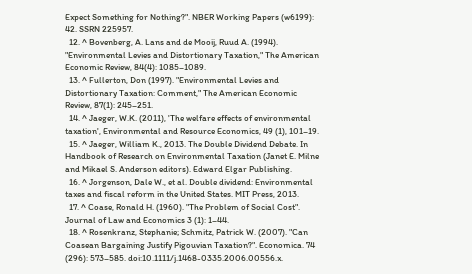Expect Something for Nothing?". NBER Working Papers (w6199): 42. SSRN 225957.
  12. ^ Bovenberg, A. Lans and de Mooij, Ruud A. (1994). "Environmental Levies and Distortionary Taxation," The American Economic Review, 84(4): 1085–1089.
  13. ^ Fullerton, Don (1997). "Environmental Levies and Distortionary Taxation: Comment," The American Economic Review, 87(1): 245–251.
  14. ^ Jaeger, W.K. (2011), 'The welfare effects of environmental taxation', Environmental and Resource Economics, 49 (1), 101–19.
  15. ^ Jaeger, William K., 2013. The Double Dividend Debate. In Handbook of Research on Environmental Taxation (Janet E. Milne and Mikael S. Anderson editors). Edward Elgar Publishing.
  16. ^ Jorgenson, Dale W., et al. Double dividend: Environmental taxes and fiscal reform in the United States. MIT Press, 2013.
  17. ^ Coase, Ronald H. (1960). "The Problem of Social Cost". Journal of Law and Economics 3 (1): 1–44.
  18. ^ Rosenkranz, Stephanie; Schmitz, Patrick W. (2007). "Can Coasean Bargaining Justify Pigouvian Taxation?". Economica. 74 (296): 573–585. doi:10.1111/j.1468-0335.2006.00556.x.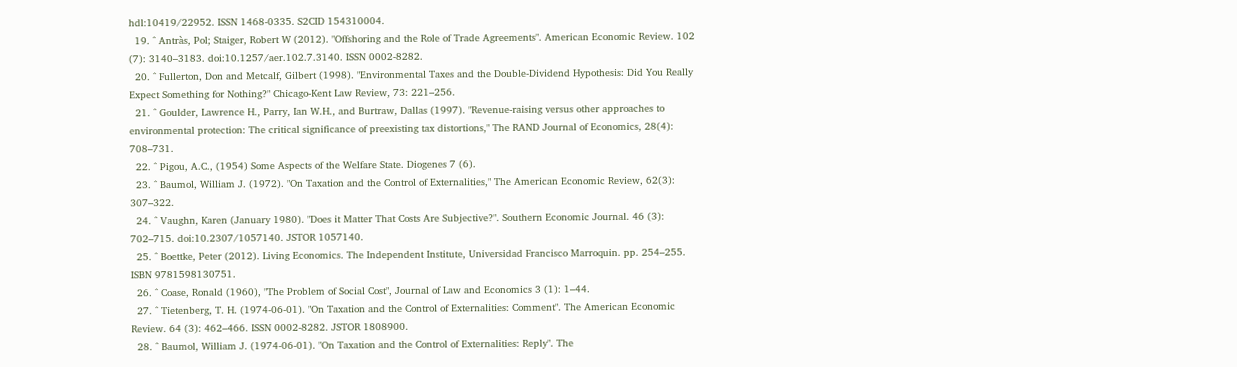hdl:10419/22952. ISSN 1468-0335. S2CID 154310004.
  19. ^ Antràs, Pol; Staiger, Robert W (2012). "Offshoring and the Role of Trade Agreements". American Economic Review. 102 (7): 3140–3183. doi:10.1257/aer.102.7.3140. ISSN 0002-8282.
  20. ^ Fullerton, Don and Metcalf, Gilbert (1998). "Environmental Taxes and the Double-Dividend Hypothesis: Did You Really Expect Something for Nothing?" Chicago-Kent Law Review, 73: 221–256.
  21. ^ Goulder, Lawrence H., Parry, Ian W.H., and Burtraw, Dallas (1997). "Revenue-raising versus other approaches to environmental protection: The critical significance of preexisting tax distortions," The RAND Journal of Economics, 28(4): 708–731.
  22. ^ Pigou, A.C., (1954) Some Aspects of the Welfare State. Diogenes 7 (6).
  23. ^ Baumol, William J. (1972). "On Taxation and the Control of Externalities," The American Economic Review, 62(3): 307–322.
  24. ^ Vaughn, Karen (January 1980). "Does it Matter That Costs Are Subjective?". Southern Economic Journal. 46 (3): 702–715. doi:10.2307/1057140. JSTOR 1057140.
  25. ^ Boettke, Peter (2012). Living Economics. The Independent Institute, Universidad Francisco Marroquin. pp. 254–255. ISBN 9781598130751.
  26. ^ Coase, Ronald (1960), "The Problem of Social Cost", Journal of Law and Economics 3 (1): 1–44.
  27. ^ Tietenberg, T. H. (1974-06-01). "On Taxation and the Control of Externalities: Comment". The American Economic Review. 64 (3): 462–466. ISSN 0002-8282. JSTOR 1808900.
  28. ^ Baumol, William J. (1974-06-01). "On Taxation and the Control of Externalities: Reply". The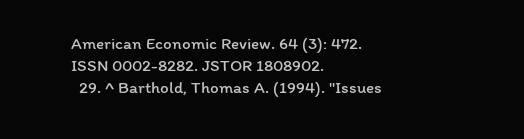American Economic Review. 64 (3): 472. ISSN 0002-8282. JSTOR 1808902.
  29. ^ Barthold, Thomas A. (1994). "Issues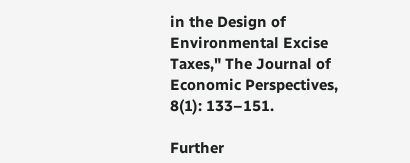in the Design of Environmental Excise Taxes," The Journal of Economic Perspectives, 8(1): 133–151.

Further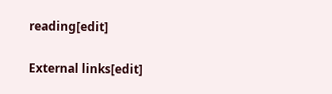reading[edit]

External links[edit]